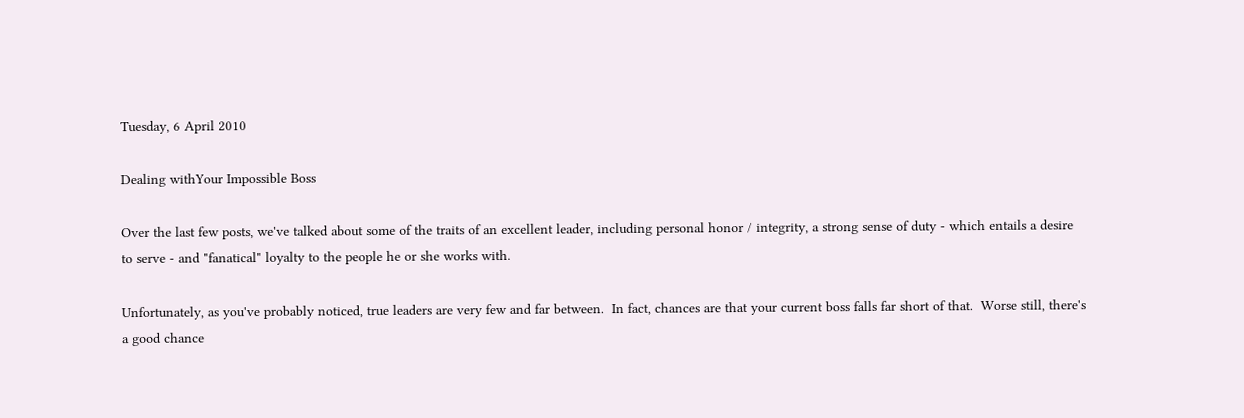Tuesday, 6 April 2010

Dealing withYour Impossible Boss

Over the last few posts, we've talked about some of the traits of an excellent leader, including personal honor / integrity, a strong sense of duty - which entails a desire to serve - and "fanatical" loyalty to the people he or she works with.

Unfortunately, as you've probably noticed, true leaders are very few and far between.  In fact, chances are that your current boss falls far short of that.  Worse still, there's a good chance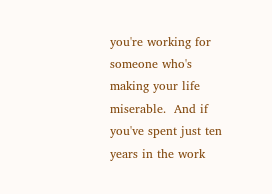you're working for someone who's making your life miserable.  And if you've spent just ten years in the work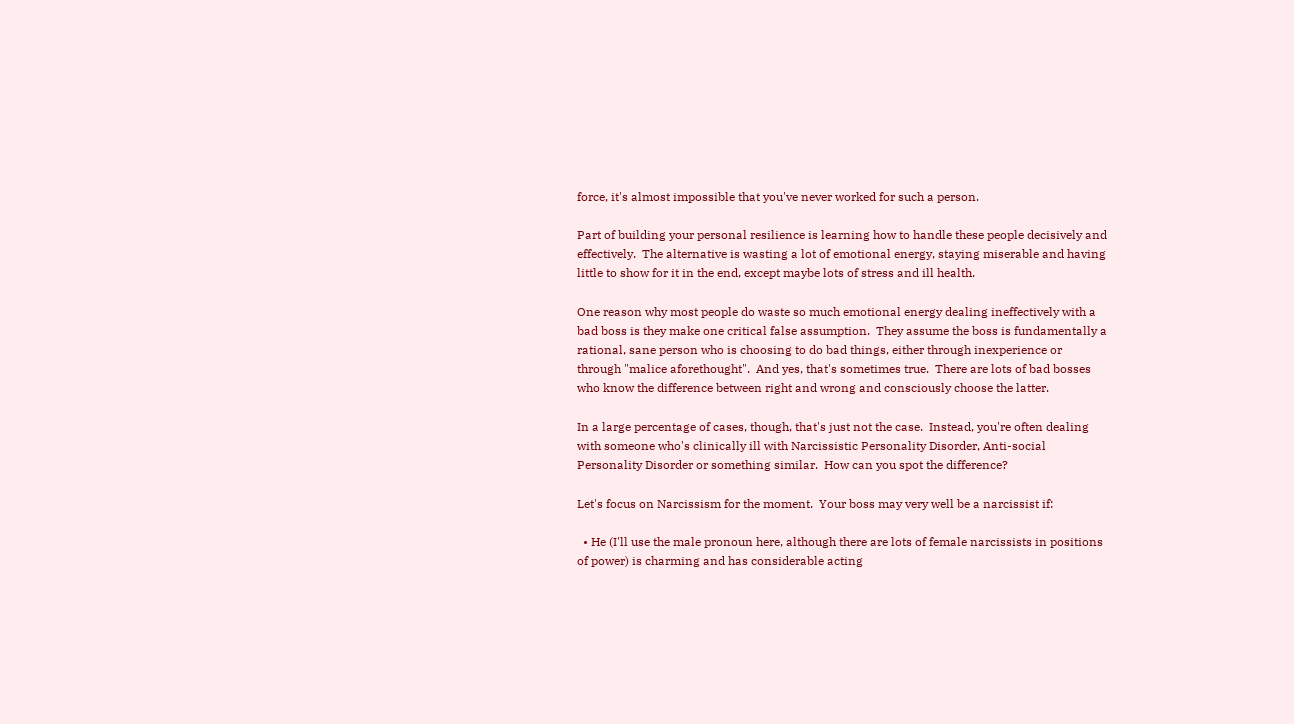force, it's almost impossible that you've never worked for such a person.

Part of building your personal resilience is learning how to handle these people decisively and effectively.  The alternative is wasting a lot of emotional energy, staying miserable and having little to show for it in the end, except maybe lots of stress and ill health.

One reason why most people do waste so much emotional energy dealing ineffectively with a bad boss is they make one critical false assumption.  They assume the boss is fundamentally a rational, sane person who is choosing to do bad things, either through inexperience or through "malice aforethought".  And yes, that's sometimes true.  There are lots of bad bosses who know the difference between right and wrong and consciously choose the latter.

In a large percentage of cases, though, that's just not the case.  Instead, you're often dealing with someone who's clinically ill with Narcissistic Personality Disorder, Anti-social Personality Disorder or something similar.  How can you spot the difference?

Let's focus on Narcissism for the moment.  Your boss may very well be a narcissist if:

  • He (I'll use the male pronoun here, although there are lots of female narcissists in positions of power) is charming and has considerable acting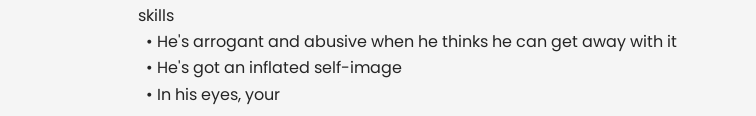skills
  • He's arrogant and abusive when he thinks he can get away with it
  • He's got an inflated self-image
  • In his eyes, your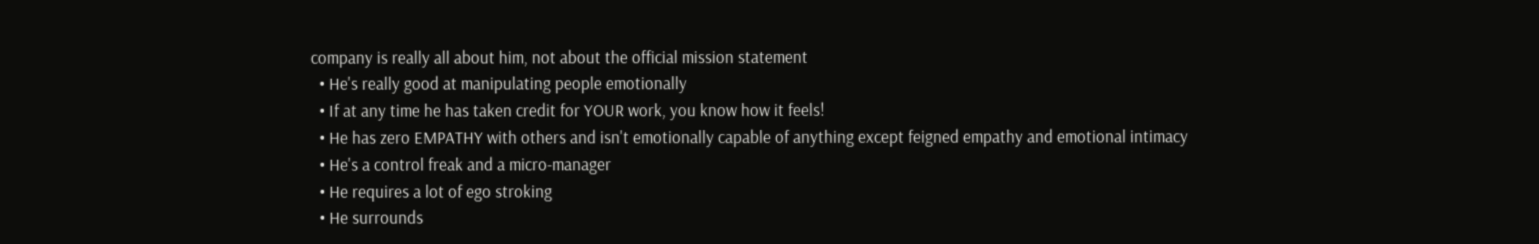company is really all about him, not about the official mission statement
  • He's really good at manipulating people emotionally
  • If at any time he has taken credit for YOUR work, you know how it feels!
  • He has zero EMPATHY with others and isn't emotionally capable of anything except feigned empathy and emotional intimacy
  • He's a control freak and a micro-manager
  • He requires a lot of ego stroking
  • He surrounds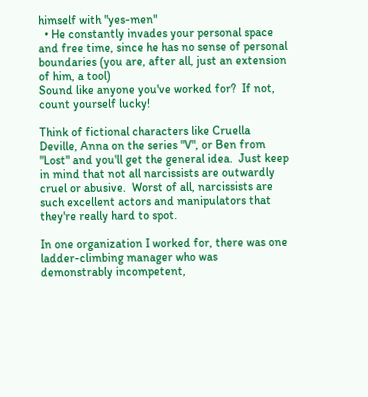himself with "yes-men"
  • He constantly invades your personal space and free time, since he has no sense of personal boundaries (you are, after all, just an extension of him, a tool)
Sound like anyone you've worked for?  If not, count yourself lucky!

Think of fictional characters like Cruella Deville, Anna on the series "V", or Ben from "Lost" and you'll get the general idea.  Just keep in mind that not all narcissists are outwardly cruel or abusive.  Worst of all, narcissists are such excellent actors and manipulators that they're really hard to spot.

In one organization I worked for, there was one ladder-climbing manager who was demonstrably incompetent,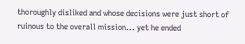thoroughly disliked and whose decisions were just short of ruinous to the overall mission... yet he ended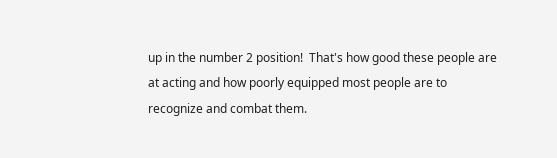up in the number 2 position!  That's how good these people are at acting and how poorly equipped most people are to recognize and combat them.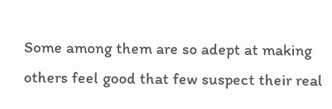Some among them are so adept at making others feel good that few suspect their real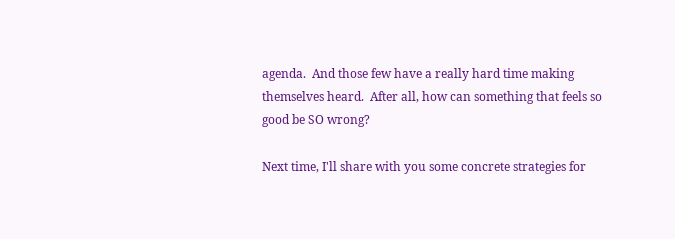agenda.  And those few have a really hard time making themselves heard.  After all, how can something that feels so good be SO wrong?

Next time, I'll share with you some concrete strategies for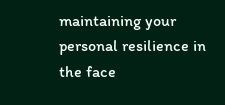maintaining your personal resilience in the face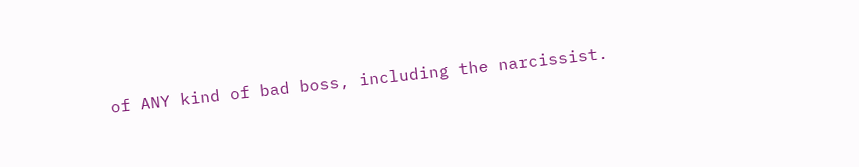of ANY kind of bad boss, including the narcissist.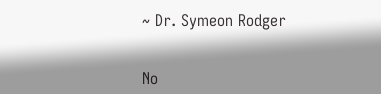~ Dr. Symeon Rodger


No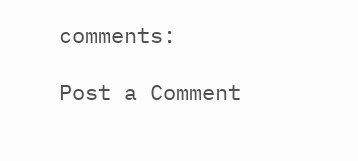comments:

Post a Comment